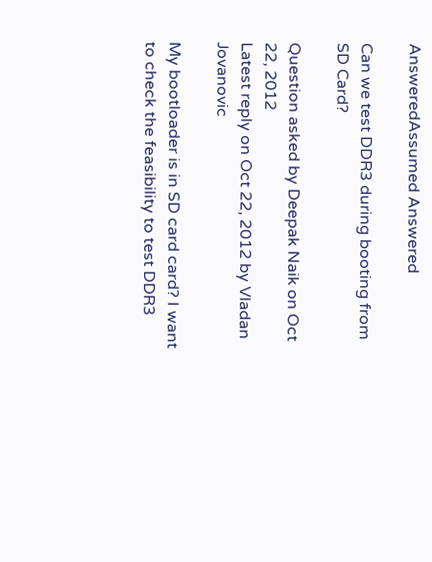AnsweredAssumed Answered

Can we test DDR3 during booting from SD Card?

Question asked by Deepak Naik on Oct 22, 2012
Latest reply on Oct 22, 2012 by Vladan Jovanovic

My bootloader is in SD card card? I want to check the feasibility to test DDR3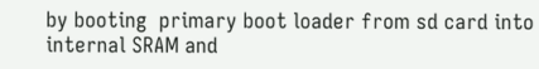by booting  primary boot loader from sd card into internal SRAM and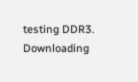testing DDR3. Downloading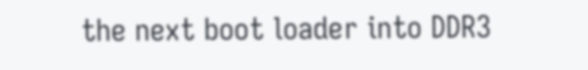the next boot loader into DDR3